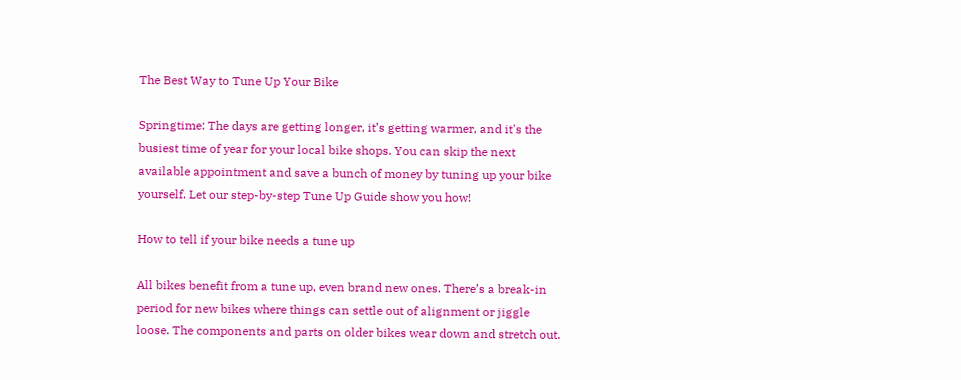The Best Way to Tune Up Your Bike

Springtime: The days are getting longer, it’s getting warmer, and it's the busiest time of year for your local bike shops. You can skip the next available appointment and save a bunch of money by tuning up your bike yourself. Let our step-by-step Tune Up Guide show you how!

How to tell if your bike needs a tune up

All bikes benefit from a tune up, even brand new ones. There’s a break-in period for new bikes where things can settle out of alignment or jiggle loose. The components and parts on older bikes wear down and stretch out.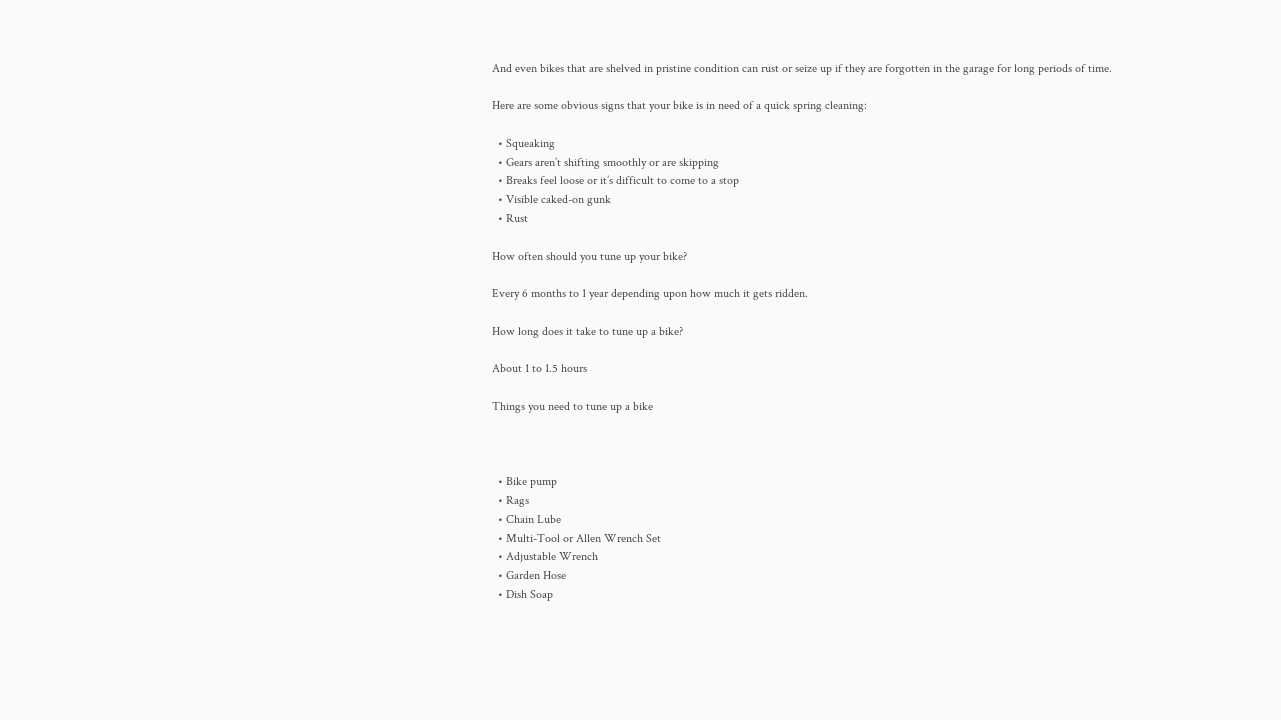And even bikes that are shelved in pristine condition can rust or seize up if they are forgotten in the garage for long periods of time.

Here are some obvious signs that your bike is in need of a quick spring cleaning:

  • Squeaking
  • Gears aren’t shifting smoothly or are skipping
  • Breaks feel loose or it’s difficult to come to a stop
  • Visible caked-on gunk
  • Rust

How often should you tune up your bike?

Every 6 months to 1 year depending upon how much it gets ridden.

How long does it take to tune up a bike?

About 1 to 1.5 hours

Things you need to tune up a bike



  • Bike pump
  • Rags
  • Chain Lube
  • Multi-Tool or Allen Wrench Set
  • Adjustable Wrench
  • Garden Hose
  • Dish Soap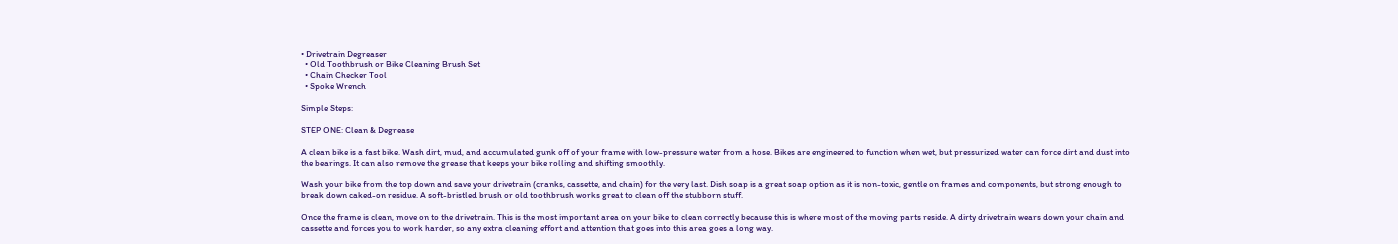• Drivetrain Degreaser
  • Old Toothbrush or Bike Cleaning Brush Set
  • Chain Checker Tool
  • Spoke Wrench

Simple Steps:

STEP ONE: Clean & Degrease

A clean bike is a fast bike. Wash dirt, mud, and accumulated gunk off of your frame with low-pressure water from a hose. Bikes are engineered to function when wet, but pressurized water can force dirt and dust into the bearings. It can also remove the grease that keeps your bike rolling and shifting smoothly.

Wash your bike from the top down and save your drivetrain (cranks, cassette, and chain) for the very last. Dish soap is a great soap option as it is non-toxic, gentle on frames and components, but strong enough to break down caked-on residue. A soft-bristled brush or old toothbrush works great to clean off the stubborn stuff.

Once the frame is clean, move on to the drivetrain. This is the most important area on your bike to clean correctly because this is where most of the moving parts reside. A dirty drivetrain wears down your chain and cassette and forces you to work harder, so any extra cleaning effort and attention that goes into this area goes a long way.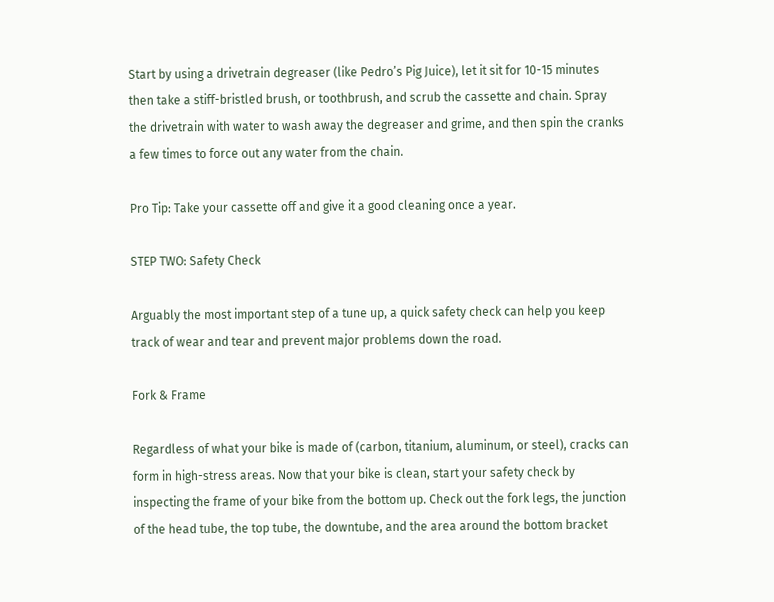Start by using a drivetrain degreaser (like Pedro’s Pig Juice), let it sit for 10-15 minutes then take a stiff-bristled brush, or toothbrush, and scrub the cassette and chain. Spray the drivetrain with water to wash away the degreaser and grime, and then spin the cranks a few times to force out any water from the chain.

Pro Tip: Take your cassette off and give it a good cleaning once a year.

STEP TWO: Safety Check

Arguably the most important step of a tune up, a quick safety check can help you keep track of wear and tear and prevent major problems down the road.

Fork & Frame

Regardless of what your bike is made of (carbon, titanium, aluminum, or steel), cracks can form in high-stress areas. Now that your bike is clean, start your safety check by inspecting the frame of your bike from the bottom up. Check out the fork legs, the junction of the head tube, the top tube, the downtube, and the area around the bottom bracket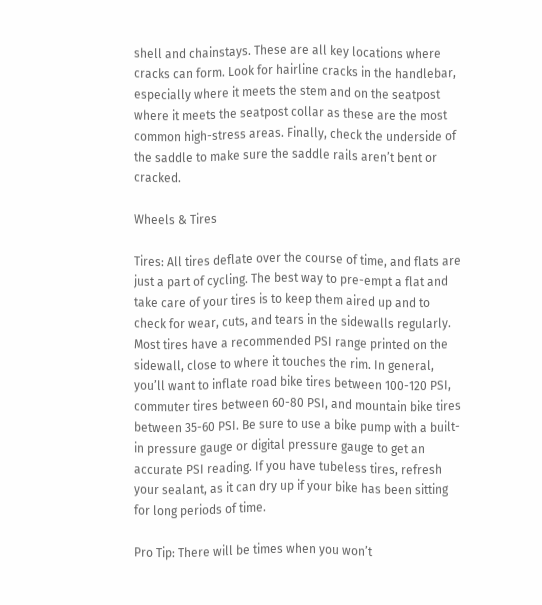shell and chainstays. These are all key locations where cracks can form. Look for hairline cracks in the handlebar, especially where it meets the stem and on the seatpost where it meets the seatpost collar as these are the most common high-stress areas. Finally, check the underside of the saddle to make sure the saddle rails aren’t bent or cracked.

Wheels & Tires

Tires: All tires deflate over the course of time, and flats are just a part of cycling. The best way to pre-empt a flat and take care of your tires is to keep them aired up and to check for wear, cuts, and tears in the sidewalls regularly. Most tires have a recommended PSI range printed on the sidewall, close to where it touches the rim. In general, you’ll want to inflate road bike tires between 100-120 PSI, commuter tires between 60-80 PSI, and mountain bike tires between 35-60 PSI. Be sure to use a bike pump with a built-in pressure gauge or digital pressure gauge to get an accurate PSI reading. If you have tubeless tires, refresh your sealant, as it can dry up if your bike has been sitting for long periods of time.

Pro Tip: There will be times when you won’t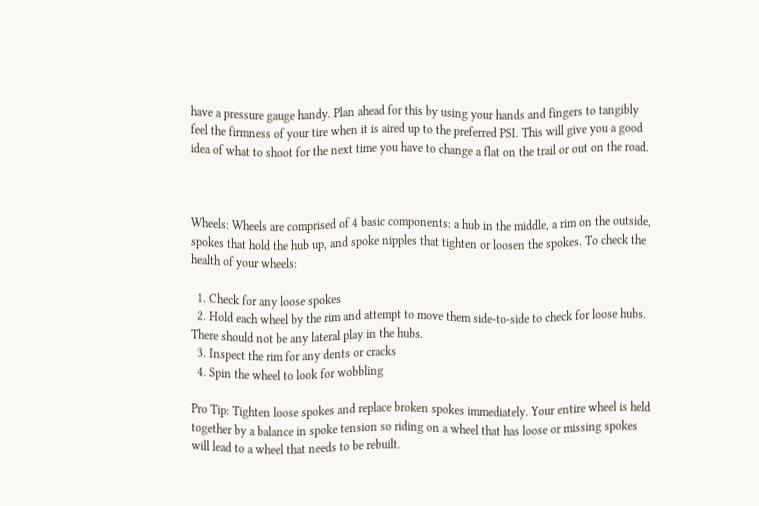have a pressure gauge handy. Plan ahead for this by using your hands and fingers to tangibly feel the firmness of your tire when it is aired up to the preferred PSI. This will give you a good idea of what to shoot for the next time you have to change a flat on the trail or out on the road.



Wheels: Wheels are comprised of 4 basic components: a hub in the middle, a rim on the outside, spokes that hold the hub up, and spoke nipples that tighten or loosen the spokes. To check the health of your wheels:

  1. Check for any loose spokes
  2. Hold each wheel by the rim and attempt to move them side-to-side to check for loose hubs. There should not be any lateral play in the hubs.
  3. Inspect the rim for any dents or cracks
  4. Spin the wheel to look for wobbling

Pro Tip: Tighten loose spokes and replace broken spokes immediately. Your entire wheel is held together by a balance in spoke tension so riding on a wheel that has loose or missing spokes will lead to a wheel that needs to be rebuilt.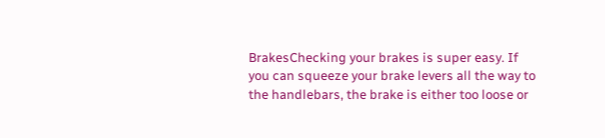BrakesChecking your brakes is super easy. If you can squeeze your brake levers all the way to the handlebars, the brake is either too loose or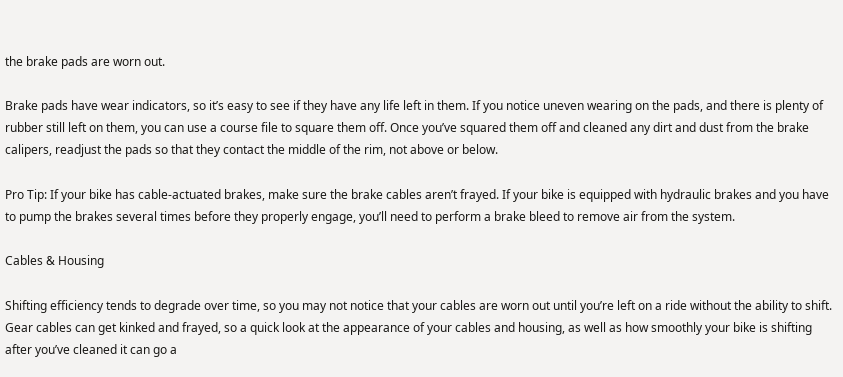the brake pads are worn out.

Brake pads have wear indicators, so it’s easy to see if they have any life left in them. If you notice uneven wearing on the pads, and there is plenty of rubber still left on them, you can use a course file to square them off. Once you’ve squared them off and cleaned any dirt and dust from the brake calipers, readjust the pads so that they contact the middle of the rim, not above or below.

Pro Tip: If your bike has cable-actuated brakes, make sure the brake cables aren’t frayed. If your bike is equipped with hydraulic brakes and you have to pump the brakes several times before they properly engage, you’ll need to perform a brake bleed to remove air from the system.

Cables & Housing

Shifting efficiency tends to degrade over time, so you may not notice that your cables are worn out until you’re left on a ride without the ability to shift. Gear cables can get kinked and frayed, so a quick look at the appearance of your cables and housing, as well as how smoothly your bike is shifting after you’ve cleaned it can go a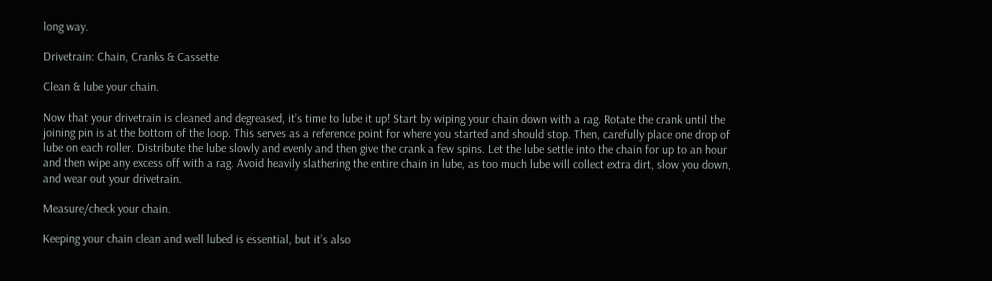long way.

Drivetrain: Chain, Cranks & Cassette

Clean & lube your chain.

Now that your drivetrain is cleaned and degreased, it’s time to lube it up! Start by wiping your chain down with a rag. Rotate the crank until the joining pin is at the bottom of the loop. This serves as a reference point for where you started and should stop. Then, carefully place one drop of lube on each roller. Distribute the lube slowly and evenly and then give the crank a few spins. Let the lube settle into the chain for up to an hour and then wipe any excess off with a rag. Avoid heavily slathering the entire chain in lube, as too much lube will collect extra dirt, slow you down, and wear out your drivetrain.

Measure/check your chain.

Keeping your chain clean and well lubed is essential, but it’s also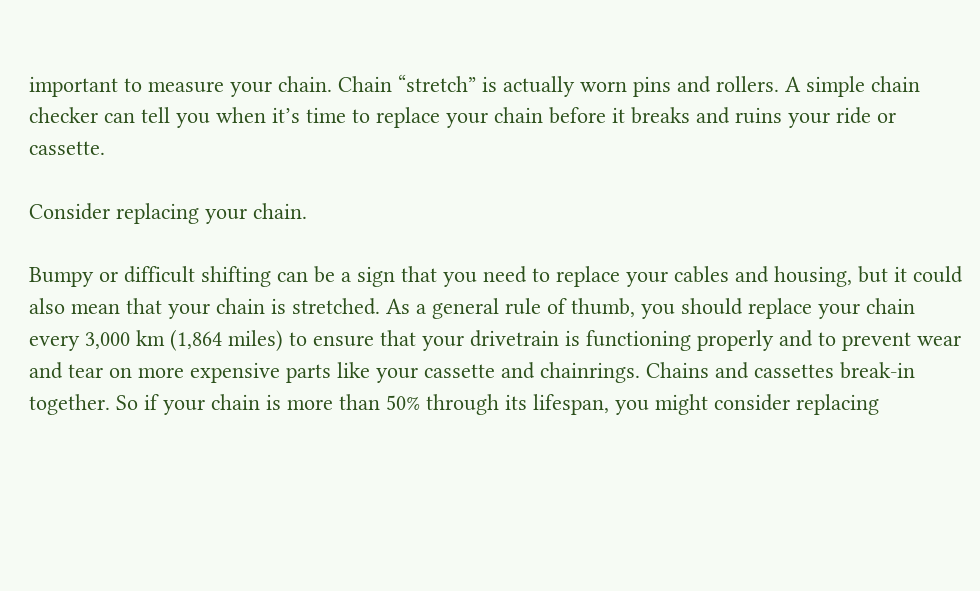important to measure your chain. Chain “stretch” is actually worn pins and rollers. A simple chain checker can tell you when it’s time to replace your chain before it breaks and ruins your ride or cassette.

Consider replacing your chain.

Bumpy or difficult shifting can be a sign that you need to replace your cables and housing, but it could also mean that your chain is stretched. As a general rule of thumb, you should replace your chain every 3,000 km (1,864 miles) to ensure that your drivetrain is functioning properly and to prevent wear and tear on more expensive parts like your cassette and chainrings. Chains and cassettes break-in together. So if your chain is more than 50% through its lifespan, you might consider replacing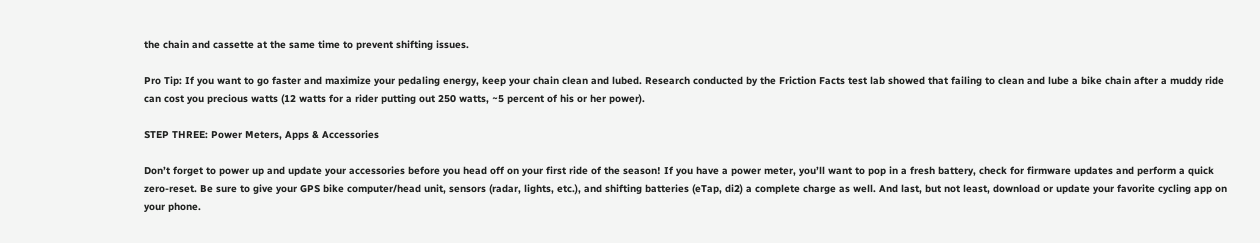the chain and cassette at the same time to prevent shifting issues.

Pro Tip: If you want to go faster and maximize your pedaling energy, keep your chain clean and lubed. Research conducted by the Friction Facts test lab showed that failing to clean and lube a bike chain after a muddy ride can cost you precious watts (12 watts for a rider putting out 250 watts, ~5 percent of his or her power).

STEP THREE: Power Meters, Apps & Accessories

Don’t forget to power up and update your accessories before you head off on your first ride of the season! If you have a power meter, you’ll want to pop in a fresh battery, check for firmware updates and perform a quick zero-reset. Be sure to give your GPS bike computer/head unit, sensors (radar, lights, etc.), and shifting batteries (eTap, di2) a complete charge as well. And last, but not least, download or update your favorite cycling app on your phone.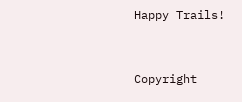Happy Trails!


Copyright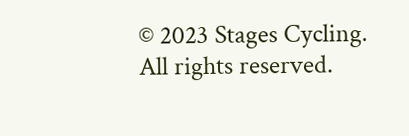© 2023 Stages Cycling. All rights reserved.